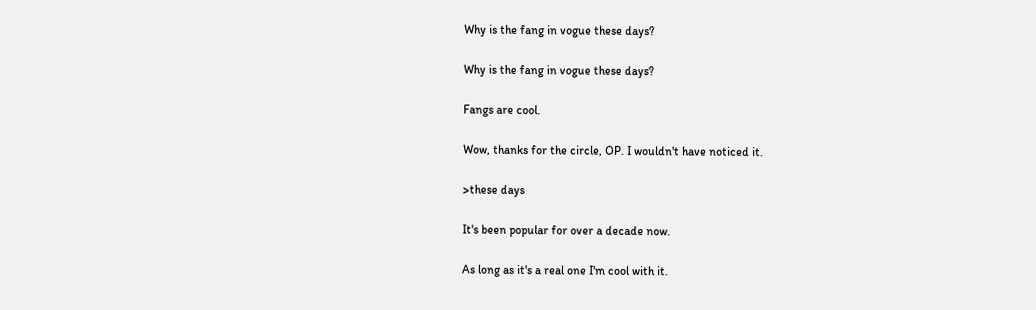Why is the fang in vogue these days?

Why is the fang in vogue these days?

Fangs are cool.

Wow, thanks for the circle, OP. I wouldn't have noticed it.

>these days

It's been popular for over a decade now.

As long as it's a real one I'm cool with it.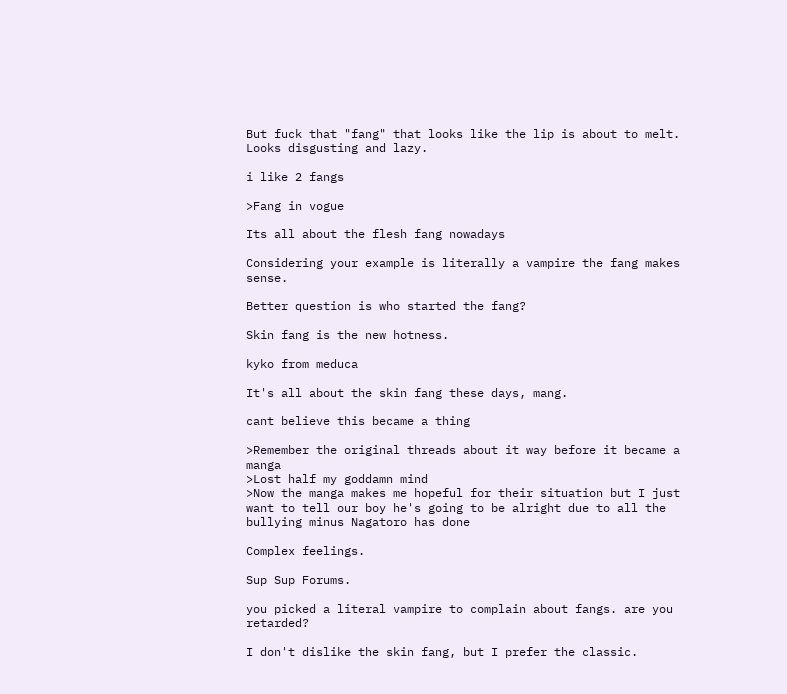But fuck that "fang" that looks like the lip is about to melt. Looks disgusting and lazy.

i like 2 fangs

>Fang in vogue

Its all about the flesh fang nowadays

Considering your example is literally a vampire the fang makes sense.

Better question is who started the fang?

Skin fang is the new hotness.

kyko from meduca

It's all about the skin fang these days, mang.

cant believe this became a thing

>Remember the original threads about it way before it became a manga
>Lost half my goddamn mind
>Now the manga makes me hopeful for their situation but I just want to tell our boy he's going to be alright due to all the bullying minus Nagatoro has done

Complex feelings.

Sup Sup Forums.

you picked a literal vampire to complain about fangs. are you retarded?

I don't dislike the skin fang, but I prefer the classic.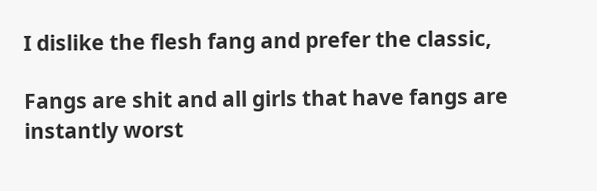I dislike the flesh fang and prefer the classic,

Fangs are shit and all girls that have fangs are instantly worst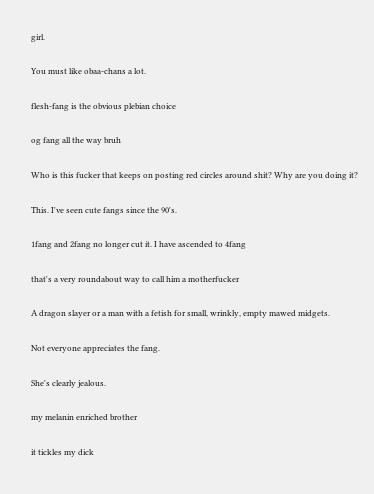girl.

You must like obaa-chans a lot.

flesh-fang is the obvious plebian choice

og fang all the way bruh

Who is this fucker that keeps on posting red circles around shit? Why are you doing it?

This. I've seen cute fangs since the 90's.

1fang and 2fang no longer cut it. I have ascended to 4fang

that's a very roundabout way to call him a motherfucker

A dragon slayer or a man with a fetish for small, wrinkly, empty mawed midgets.

Not everyone appreciates the fang.

She's clearly jealous.

my melanin enriched brother

it tickles my dick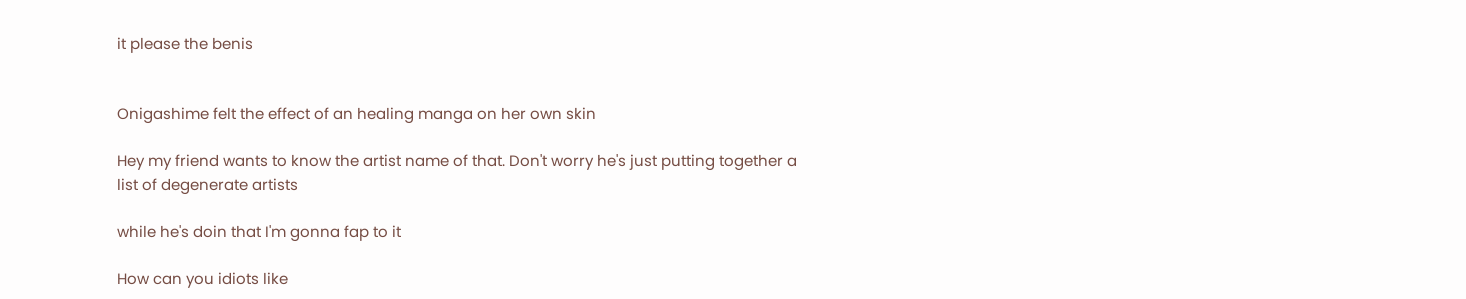it please the benis


Onigashime felt the effect of an healing manga on her own skin

Hey my friend wants to know the artist name of that. Don't worry he's just putting together a list of degenerate artists

while he's doin that I'm gonna fap to it

How can you idiots like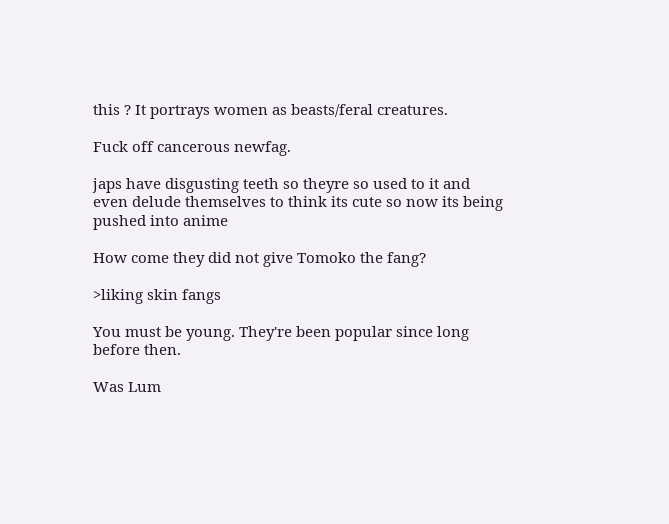this ? It portrays women as beasts/feral creatures.

Fuck off cancerous newfag.

japs have disgusting teeth so theyre so used to it and even delude themselves to think its cute so now its being pushed into anime

How come they did not give Tomoko the fang?

>liking skin fangs

You must be young. They're been popular since long before then.

Was Lum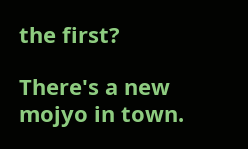the first?

There's a new mojyo in town.